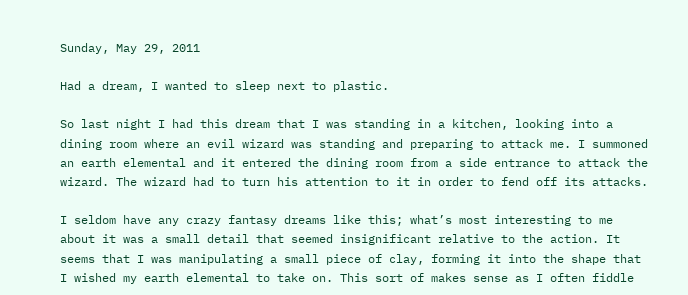Sunday, May 29, 2011

Had a dream, I wanted to sleep next to plastic.

So last night I had this dream that I was standing in a kitchen, looking into a dining room where an evil wizard was standing and preparing to attack me. I summoned an earth elemental and it entered the dining room from a side entrance to attack the wizard. The wizard had to turn his attention to it in order to fend off its attacks.

I seldom have any crazy fantasy dreams like this; what’s most interesting to me about it was a small detail that seemed insignificant relative to the action. It seems that I was manipulating a small piece of clay, forming it into the shape that I wished my earth elemental to take on. This sort of makes sense as I often fiddle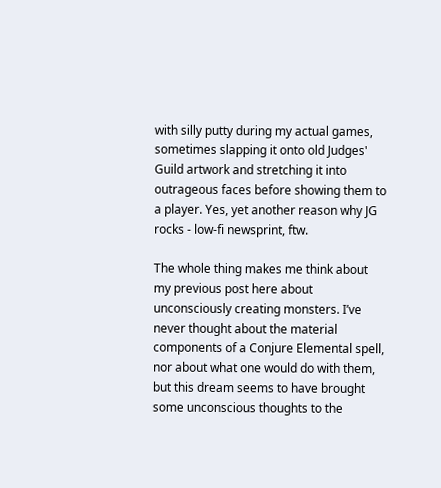with silly putty during my actual games, sometimes slapping it onto old Judges' Guild artwork and stretching it into outrageous faces before showing them to a player. Yes, yet another reason why JG rocks - low-fi newsprint, ftw.

The whole thing makes me think about my previous post here about unconsciously creating monsters. I’ve never thought about the material components of a Conjure Elemental spell, nor about what one would do with them, but this dream seems to have brought some unconscious thoughts to the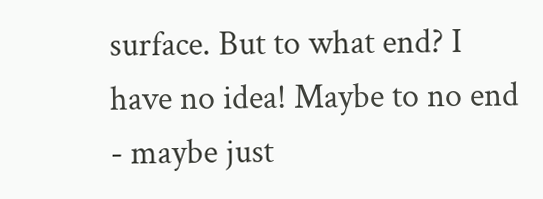surface. But to what end? I have no idea! Maybe to no end - maybe just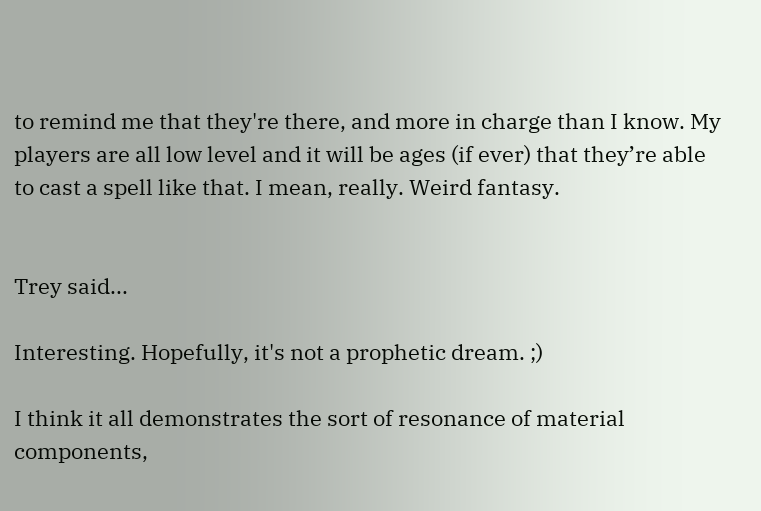to remind me that they're there, and more in charge than I know. My players are all low level and it will be ages (if ever) that they’re able to cast a spell like that. I mean, really. Weird fantasy.


Trey said...

Interesting. Hopefully, it's not a prophetic dream. ;)

I think it all demonstrates the sort of resonance of material components,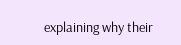explaining why their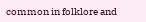common in folklore and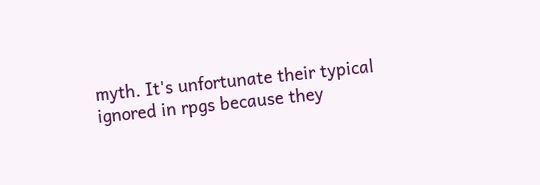myth. It's unfortunate their typical ignored in rpgs because they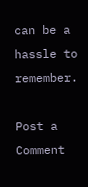can be a hassle to remember.

Post a Comment